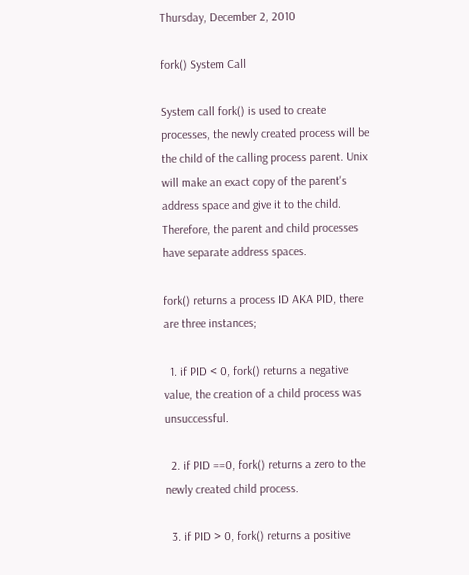Thursday, December 2, 2010

fork() System Call

System call fork() is used to create processes, the newly created process will be the child of the calling process parent. Unix will make an exact copy of the parent's address space and give it to the child. Therefore, the parent and child processes have separate address spaces.

fork() returns a process ID AKA PID, there are three instances;

  1. if PID < 0, fork() returns a negative value, the creation of a child process was unsuccessful.

  2. if PID ==0, fork() returns a zero to the newly created child process.

  3. if PID > 0, fork() returns a positive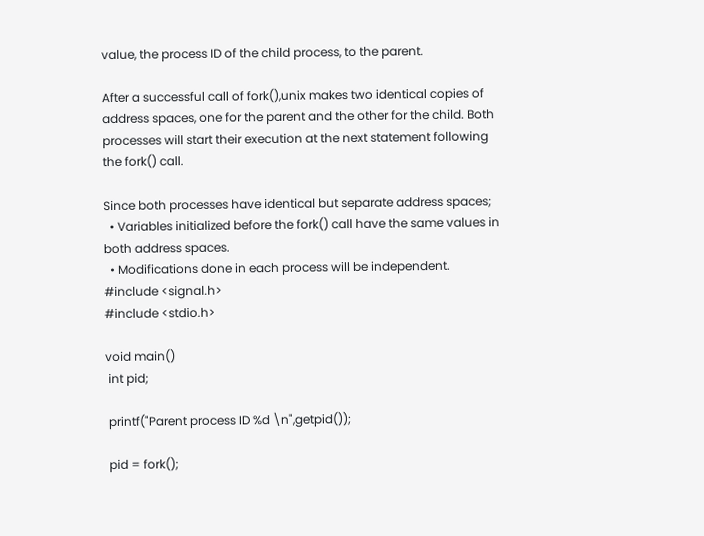value, the process ID of the child process, to the parent.

After a successful call of fork(),unix makes two identical copies of address spaces, one for the parent and the other for the child. Both processes will start their execution at the next statement following the fork() call.

Since both processes have identical but separate address spaces;
  • Variables initialized before the fork() call have the same values in both address spaces.
  • Modifications done in each process will be independent.
#include <signal.h>
#include <stdio.h>

void main()
 int pid;

 printf("Parent process ID %d \n",getpid());

 pid = fork();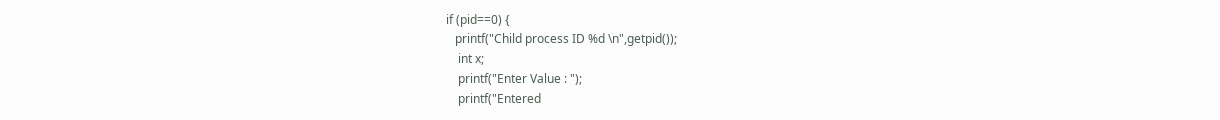if (pid==0) {
   printf("Child process ID %d \n",getpid());
    int x;
    printf("Enter Value : ");
    printf("Entered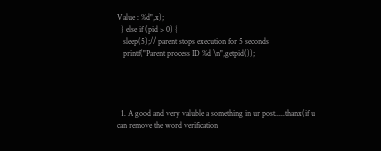Value : %d",x);
  } else if (pid > 0) {
   sleep(5);// parent stops execution for 5 seconds
   printf("Parent process ID %d \n",getpid());




  1. A good and very valuble a something in ur post.....thanx(if u can remove the word verification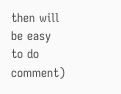then will be easy to do comment)